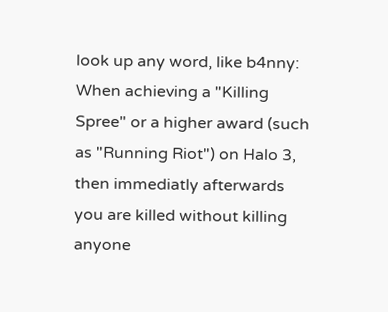look up any word, like b4nny:
When achieving a "Killing Spree" or a higher award (such as "Running Riot") on Halo 3, then immediatly afterwards you are killed without killing anyone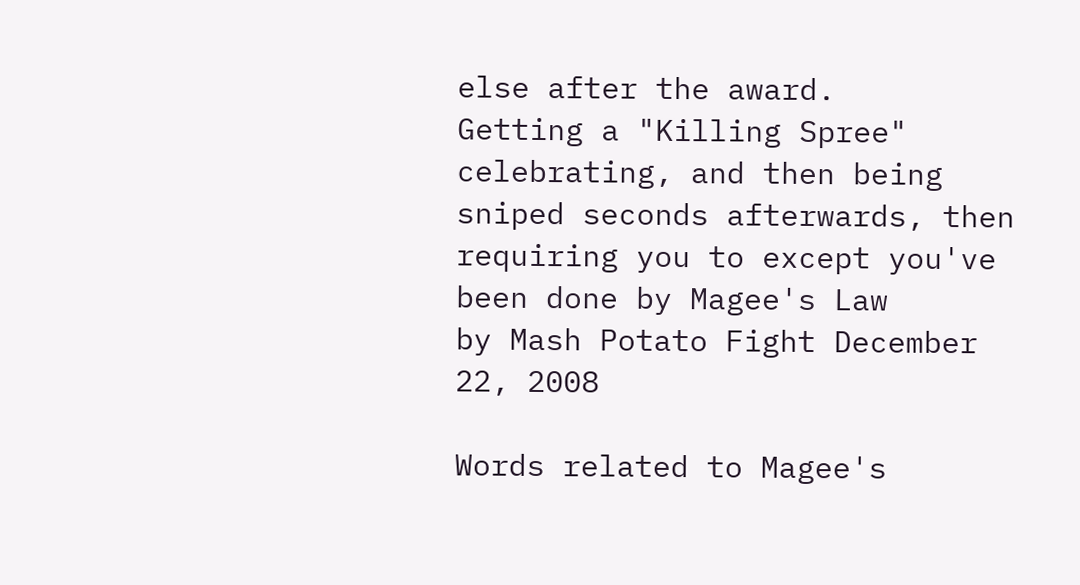else after the award.
Getting a "Killing Spree" celebrating, and then being sniped seconds afterwards, then requiring you to except you've been done by Magee's Law
by Mash Potato Fight December 22, 2008

Words related to Magee's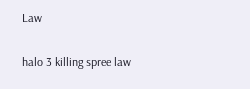Law

halo 3 killing spree law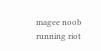magee noob running riot